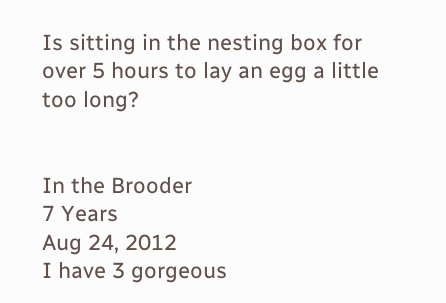Is sitting in the nesting box for over 5 hours to lay an egg a little too long?


In the Brooder
7 Years
Aug 24, 2012
I have 3 gorgeous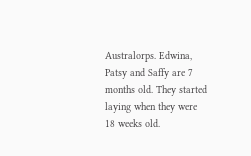Australorps. Edwina, Patsy and Saffy are 7 months old. They started laying when they were 18 weeks old.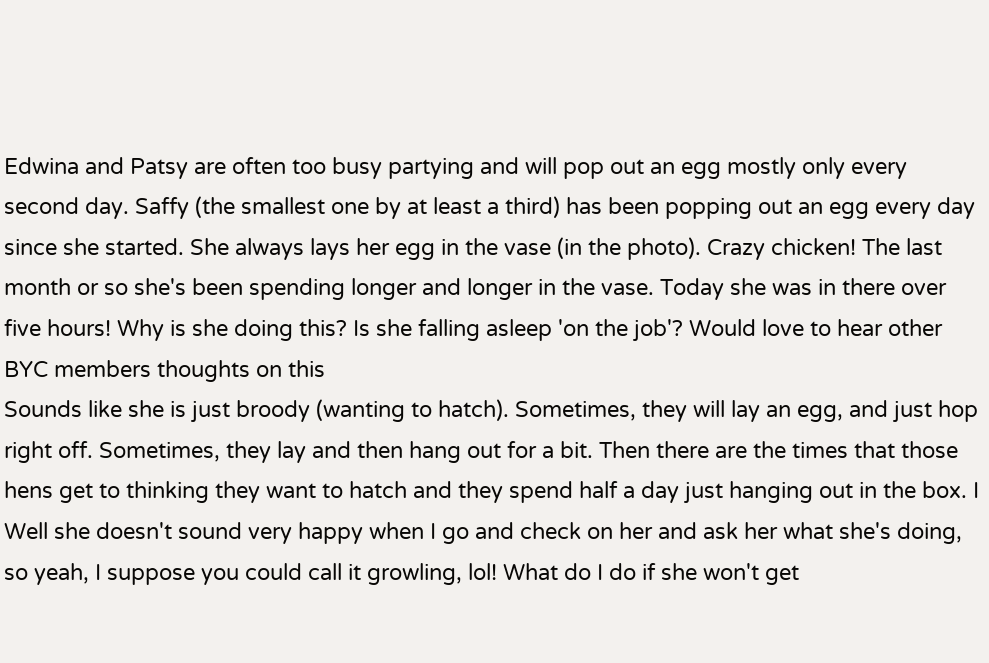Edwina and Patsy are often too busy partying and will pop out an egg mostly only every second day. Saffy (the smallest one by at least a third) has been popping out an egg every day since she started. She always lays her egg in the vase (in the photo). Crazy chicken! The last month or so she's been spending longer and longer in the vase. Today she was in there over five hours! Why is she doing this? Is she falling asleep 'on the job'? Would love to hear other BYC members thoughts on this
Sounds like she is just broody (wanting to hatch). Sometimes, they will lay an egg, and just hop right off. Sometimes, they lay and then hang out for a bit. Then there are the times that those hens get to thinking they want to hatch and they spend half a day just hanging out in the box. I
Well she doesn't sound very happy when I go and check on her and ask her what she's doing, so yeah, I suppose you could call it growling, lol! What do I do if she won't get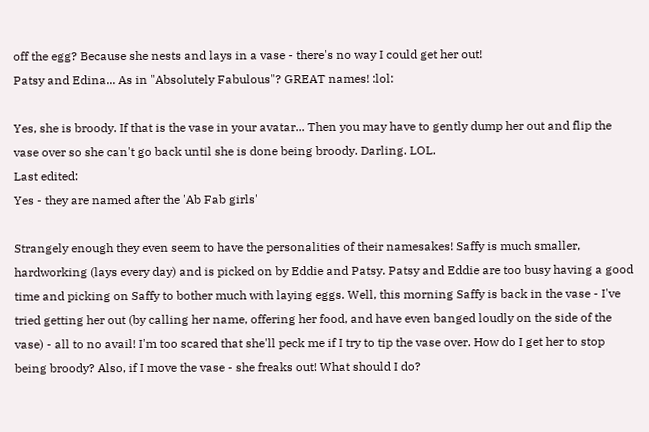off the egg? Because she nests and lays in a vase - there's no way I could get her out!
Patsy and Edina... As in "Absolutely Fabulous"? GREAT names! :lol:

Yes, she is broody. If that is the vase in your avatar... Then you may have to gently dump her out and flip the vase over so she can't go back until she is done being broody. Darling. LOL.
Last edited:
Yes - they are named after the 'Ab Fab girls'

Strangely enough they even seem to have the personalities of their namesakes! Saffy is much smaller, hardworking (lays every day) and is picked on by Eddie and Patsy. Patsy and Eddie are too busy having a good time and picking on Saffy to bother much with laying eggs. Well, this morning Saffy is back in the vase - I've tried getting her out (by calling her name, offering her food, and have even banged loudly on the side of the vase) - all to no avail! I'm too scared that she'll peck me if I try to tip the vase over. How do I get her to stop being broody? Also, if I move the vase - she freaks out! What should I do?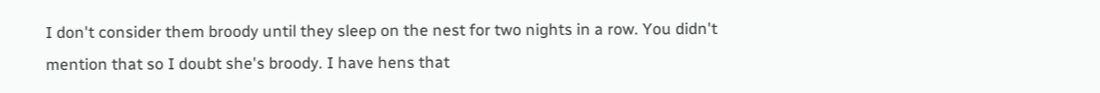I don't consider them broody until they sleep on the nest for two nights in a row. You didn't mention that so I doubt she's broody. I have hens that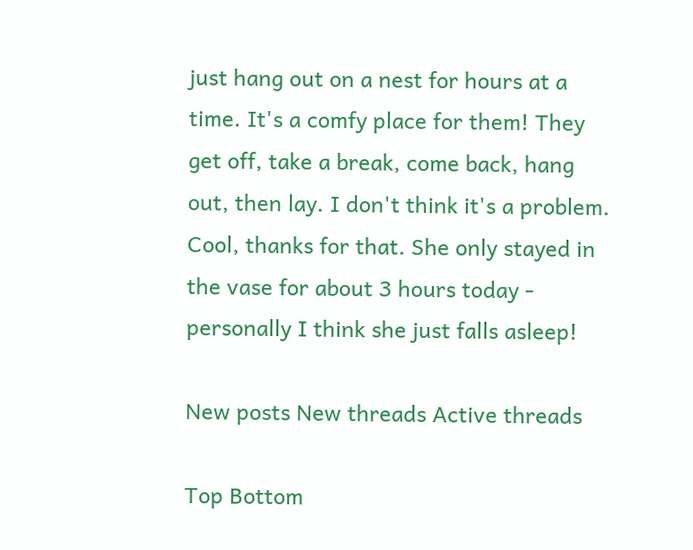just hang out on a nest for hours at a time. It's a comfy place for them! They get off, take a break, come back, hang out, then lay. I don't think it's a problem.
Cool, thanks for that. She only stayed in the vase for about 3 hours today - personally I think she just falls asleep!

New posts New threads Active threads

Top Bottom